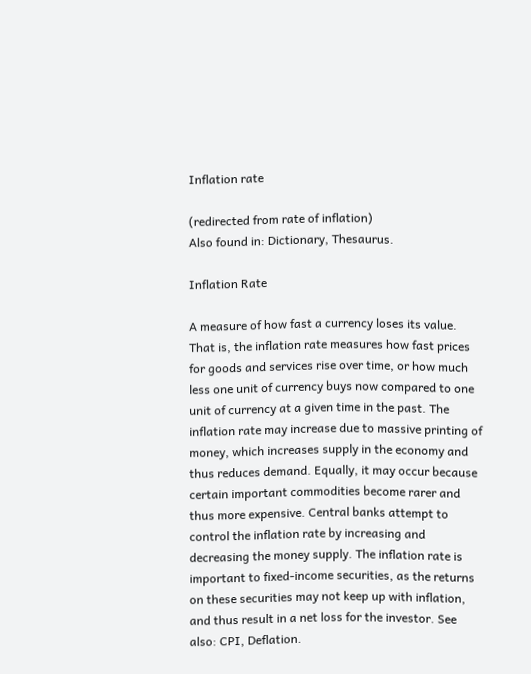Inflation rate

(redirected from rate of inflation)
Also found in: Dictionary, Thesaurus.

Inflation Rate

A measure of how fast a currency loses its value. That is, the inflation rate measures how fast prices for goods and services rise over time, or how much less one unit of currency buys now compared to one unit of currency at a given time in the past. The inflation rate may increase due to massive printing of money, which increases supply in the economy and thus reduces demand. Equally, it may occur because certain important commodities become rarer and thus more expensive. Central banks attempt to control the inflation rate by increasing and decreasing the money supply. The inflation rate is important to fixed-income securities, as the returns on these securities may not keep up with inflation, and thus result in a net loss for the investor. See also: CPI, Deflation.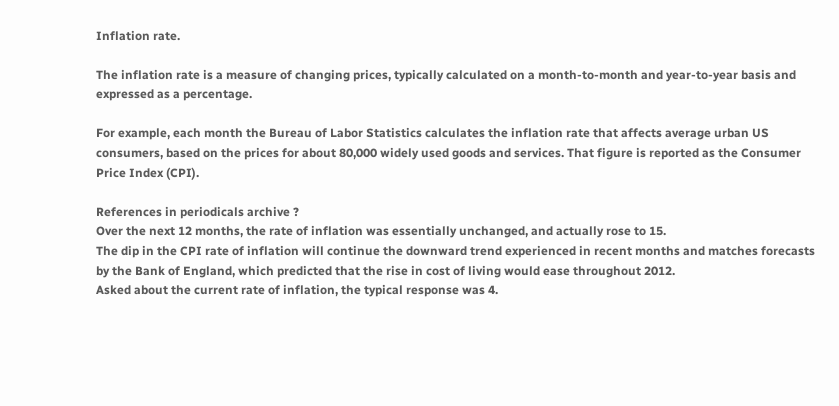Inflation rate.

The inflation rate is a measure of changing prices, typically calculated on a month-to-month and year-to-year basis and expressed as a percentage.

For example, each month the Bureau of Labor Statistics calculates the inflation rate that affects average urban US consumers, based on the prices for about 80,000 widely used goods and services. That figure is reported as the Consumer Price Index (CPI).

References in periodicals archive ?
Over the next 12 months, the rate of inflation was essentially unchanged, and actually rose to 15.
The dip in the CPI rate of inflation will continue the downward trend experienced in recent months and matches forecasts by the Bank of England, which predicted that the rise in cost of living would ease throughout 2012.
Asked about the current rate of inflation, the typical response was 4.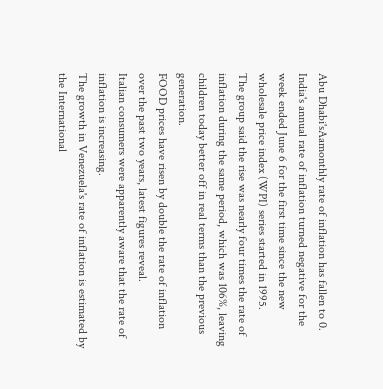Abu Dhabi'sAamonthly rate of inflation has fallen to 0.
India's annual rate of inflation turned negative for the week ended June 6 for the first time since the new wholesale price index (WPI) series started in 1995.
The group said the rise was nearly four times the rate of inflation during the same period, which was 106%, leaving children today better off in real terms than the previous generation.
FOOD prices have risen by double the rate of inflation over the past two years, latest figures reveal.
Italian consumers were apparently aware that the rate of inflation is increasing.
The growth in Venezuela's rate of inflation is estimated by the International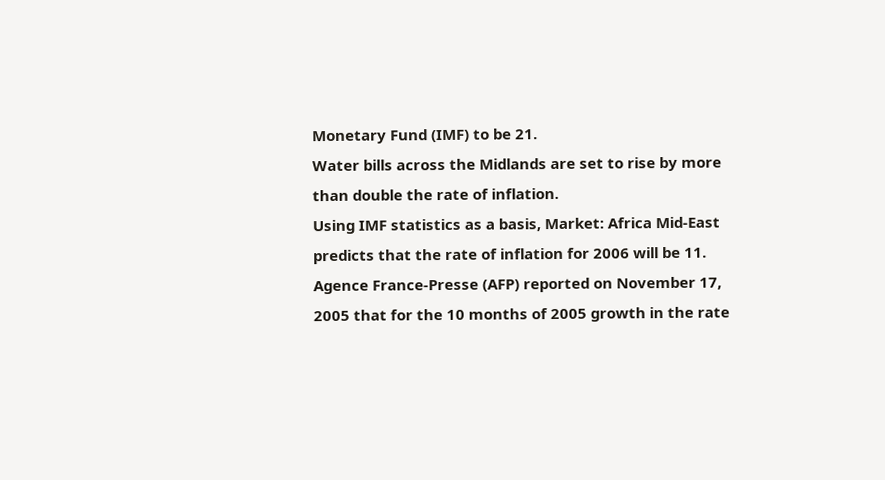Monetary Fund (IMF) to be 21.
Water bills across the Midlands are set to rise by more than double the rate of inflation.
Using IMF statistics as a basis, Market: Africa Mid-East predicts that the rate of inflation for 2006 will be 11.
Agence France-Presse (AFP) reported on November 17, 2005 that for the 10 months of 2005 growth in the rate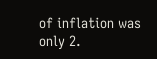of inflation was only 2.